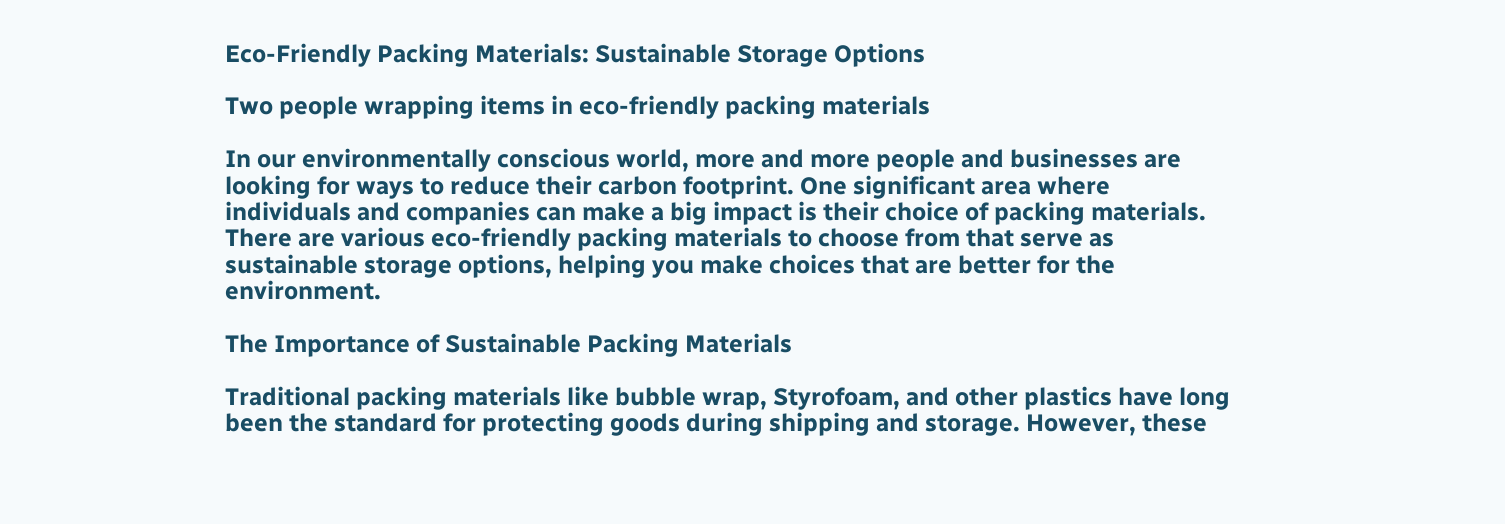Eco-Friendly Packing Materials: Sustainable Storage Options

Two people wrapping items in eco-friendly packing materials

In our environmentally conscious world, more and more people and businesses are looking for ways to reduce their carbon footprint. One significant area where individuals and companies can make a big impact is their choice of packing materials. There are various eco-friendly packing materials to choose from that serve as sustainable storage options, helping you make choices that are better for the environment.

The Importance of Sustainable Packing Materials

Traditional packing materials like bubble wrap, Styrofoam, and other plastics have long been the standard for protecting goods during shipping and storage. However, these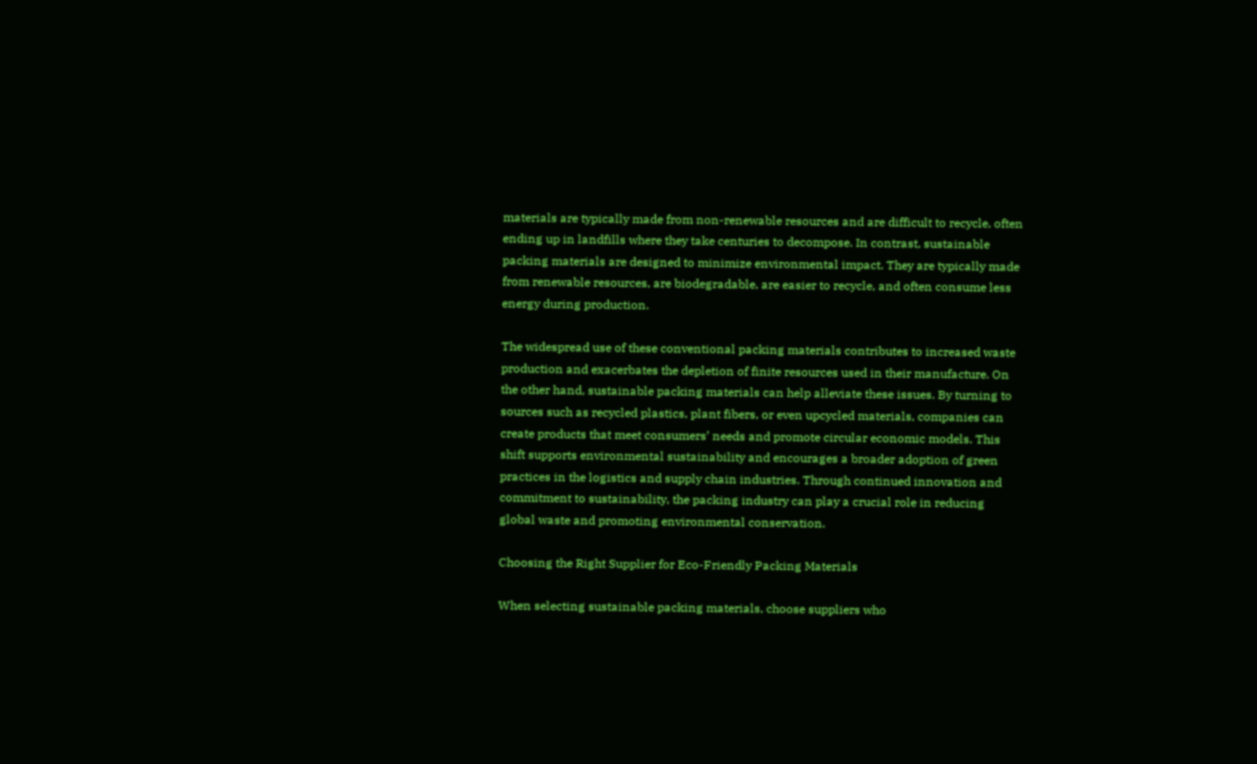materials are typically made from non-renewable resources and are difficult to recycle, often ending up in landfills where they take centuries to decompose. In contrast, sustainable packing materials are designed to minimize environmental impact. They are typically made from renewable resources, are biodegradable, are easier to recycle, and often consume less energy during production.

The widespread use of these conventional packing materials contributes to increased waste production and exacerbates the depletion of finite resources used in their manufacture. On the other hand, sustainable packing materials can help alleviate these issues. By turning to sources such as recycled plastics, plant fibers, or even upcycled materials, companies can create products that meet consumers’ needs and promote circular economic models. This shift supports environmental sustainability and encourages a broader adoption of green practices in the logistics and supply chain industries. Through continued innovation and commitment to sustainability, the packing industry can play a crucial role in reducing global waste and promoting environmental conservation.

Choosing the Right Supplier for Eco-Friendly Packing Materials

When selecting sustainable packing materials, choose suppliers who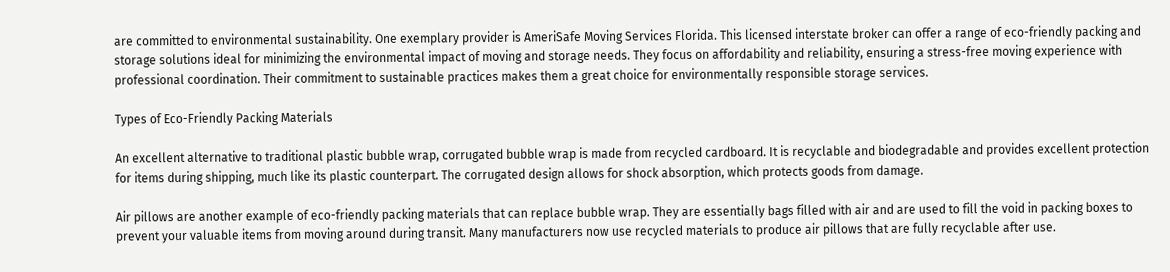are committed to environmental sustainability. One exemplary provider is AmeriSafe Moving Services Florida. This licensed interstate broker can offer a range of eco-friendly packing and storage solutions ideal for minimizing the environmental impact of moving and storage needs. They focus on affordability and reliability, ensuring a stress-free moving experience with professional coordination. Their commitment to sustainable practices makes them a great choice for environmentally responsible storage services.

Types of Eco-Friendly Packing Materials

An excellent alternative to traditional plastic bubble wrap, corrugated bubble wrap is made from recycled cardboard. It is recyclable and biodegradable and provides excellent protection for items during shipping, much like its plastic counterpart. The corrugated design allows for shock absorption, which protects goods from damage.

Air pillows are another example of eco-friendly packing materials that can replace bubble wrap. They are essentially bags filled with air and are used to fill the void in packing boxes to prevent your valuable items from moving around during transit. Many manufacturers now use recycled materials to produce air pillows that are fully recyclable after use.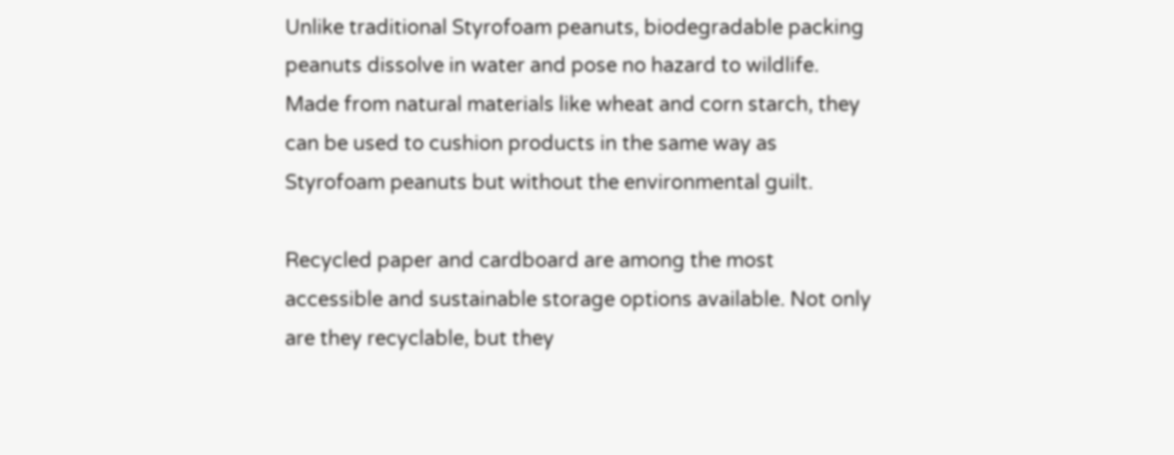Unlike traditional Styrofoam peanuts, biodegradable packing peanuts dissolve in water and pose no hazard to wildlife. Made from natural materials like wheat and corn starch, they can be used to cushion products in the same way as Styrofoam peanuts but without the environmental guilt.

Recycled paper and cardboard are among the most accessible and sustainable storage options available. Not only are they recyclable, but they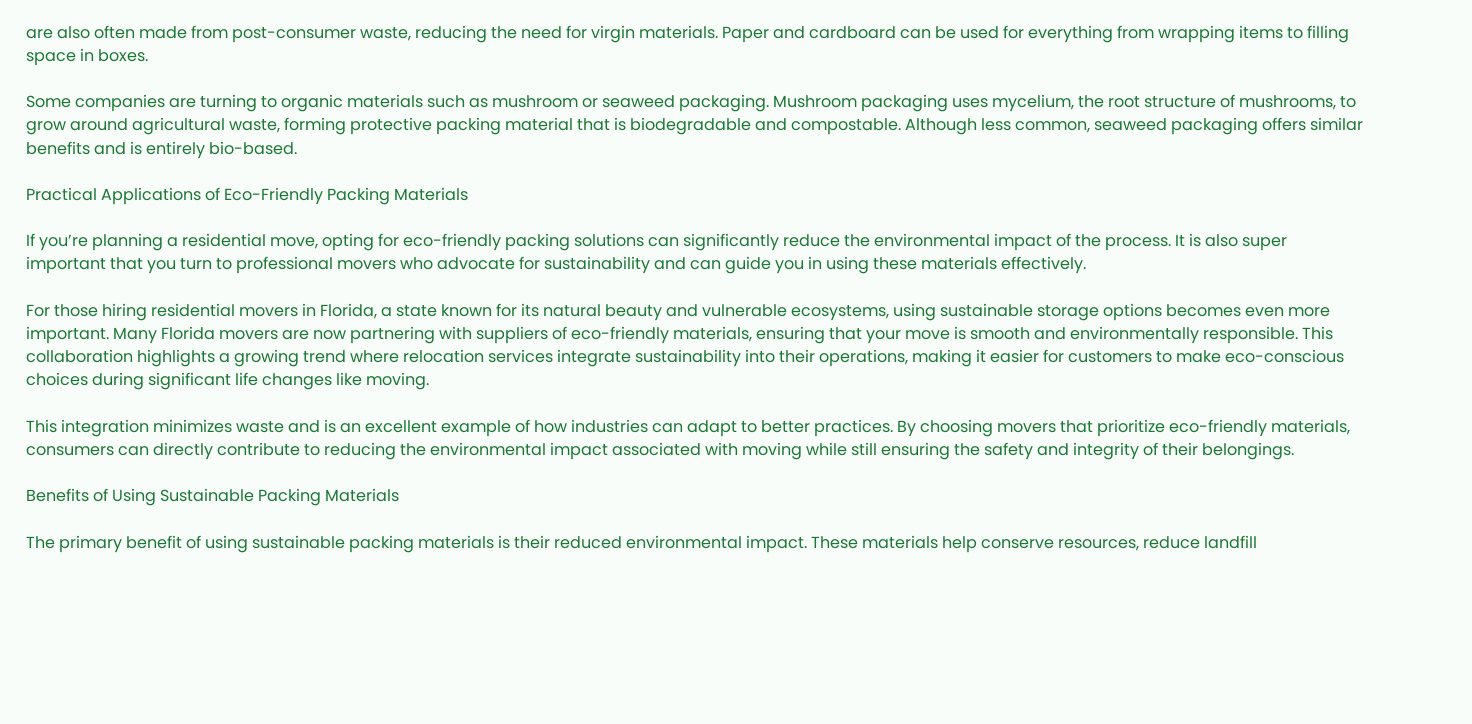are also often made from post-consumer waste, reducing the need for virgin materials. Paper and cardboard can be used for everything from wrapping items to filling space in boxes.

Some companies are turning to organic materials such as mushroom or seaweed packaging. Mushroom packaging uses mycelium, the root structure of mushrooms, to grow around agricultural waste, forming protective packing material that is biodegradable and compostable. Although less common, seaweed packaging offers similar benefits and is entirely bio-based.

Practical Applications of Eco-Friendly Packing Materials

If you’re planning a residential move, opting for eco-friendly packing solutions can significantly reduce the environmental impact of the process. It is also super important that you turn to professional movers who advocate for sustainability and can guide you in using these materials effectively.

For those hiring residential movers in Florida, a state known for its natural beauty and vulnerable ecosystems, using sustainable storage options becomes even more important. Many Florida movers are now partnering with suppliers of eco-friendly materials, ensuring that your move is smooth and environmentally responsible. This collaboration highlights a growing trend where relocation services integrate sustainability into their operations, making it easier for customers to make eco-conscious choices during significant life changes like moving.

This integration minimizes waste and is an excellent example of how industries can adapt to better practices. By choosing movers that prioritize eco-friendly materials, consumers can directly contribute to reducing the environmental impact associated with moving while still ensuring the safety and integrity of their belongings.

Benefits of Using Sustainable Packing Materials

The primary benefit of using sustainable packing materials is their reduced environmental impact. These materials help conserve resources, reduce landfill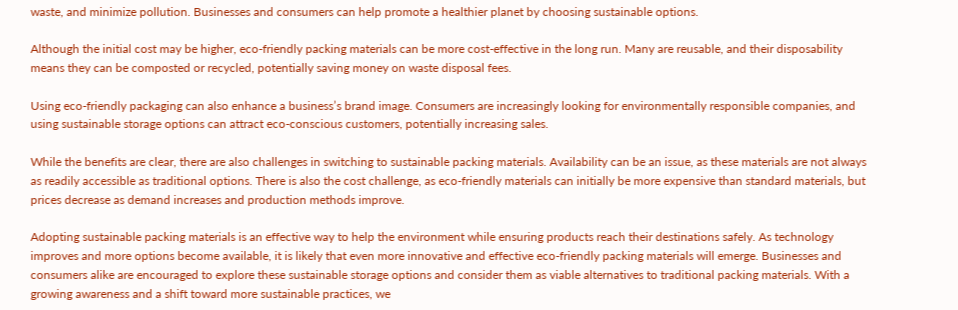waste, and minimize pollution. Businesses and consumers can help promote a healthier planet by choosing sustainable options.

Although the initial cost may be higher, eco-friendly packing materials can be more cost-effective in the long run. Many are reusable, and their disposability means they can be composted or recycled, potentially saving money on waste disposal fees.

Using eco-friendly packaging can also enhance a business’s brand image. Consumers are increasingly looking for environmentally responsible companies, and using sustainable storage options can attract eco-conscious customers, potentially increasing sales.

While the benefits are clear, there are also challenges in switching to sustainable packing materials. Availability can be an issue, as these materials are not always as readily accessible as traditional options. There is also the cost challenge, as eco-friendly materials can initially be more expensive than standard materials, but prices decrease as demand increases and production methods improve.

Adopting sustainable packing materials is an effective way to help the environment while ensuring products reach their destinations safely. As technology improves and more options become available, it is likely that even more innovative and effective eco-friendly packing materials will emerge. Businesses and consumers alike are encouraged to explore these sustainable storage options and consider them as viable alternatives to traditional packing materials. With a growing awareness and a shift toward more sustainable practices, we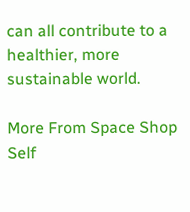can all contribute to a healthier, more sustainable world.

More From Space Shop Self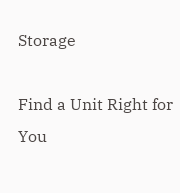Storage

Find a Unit Right for You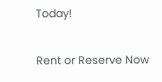Today!

Rent or Reserve Now